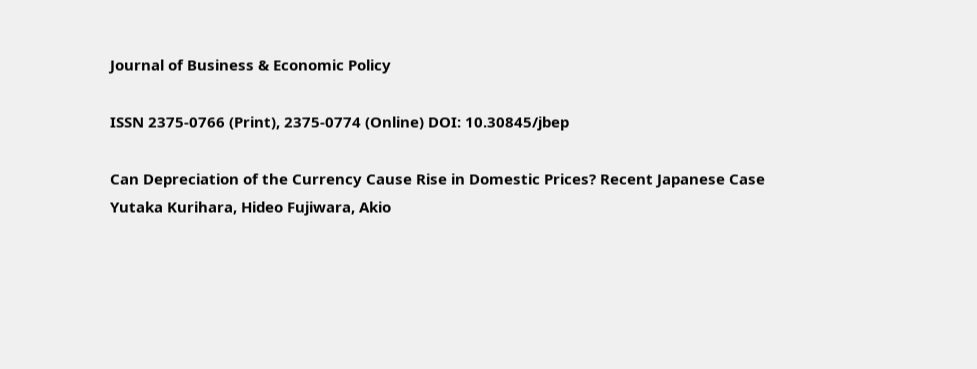Journal of Business & Economic Policy

ISSN 2375-0766 (Print), 2375-0774 (Online) DOI: 10.30845/jbep

Can Depreciation of the Currency Cause Rise in Domestic Prices? Recent Japanese Case
Yutaka Kurihara, Hideo Fujiwara, Akio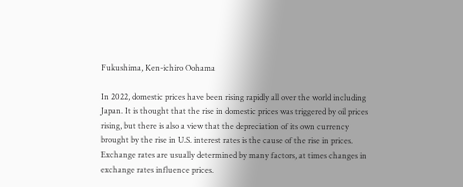Fukushima, Ken-ichiro Oohama

In 2022, domestic prices have been rising rapidly all over the world including Japan. It is thought that the rise in domestic prices was triggered by oil prices rising, but there is also a view that the depreciation of its own currency brought by the rise in U.S. interest rates is the cause of the rise in prices. Exchange rates are usually determined by many factors, at times changes in exchange rates influence prices.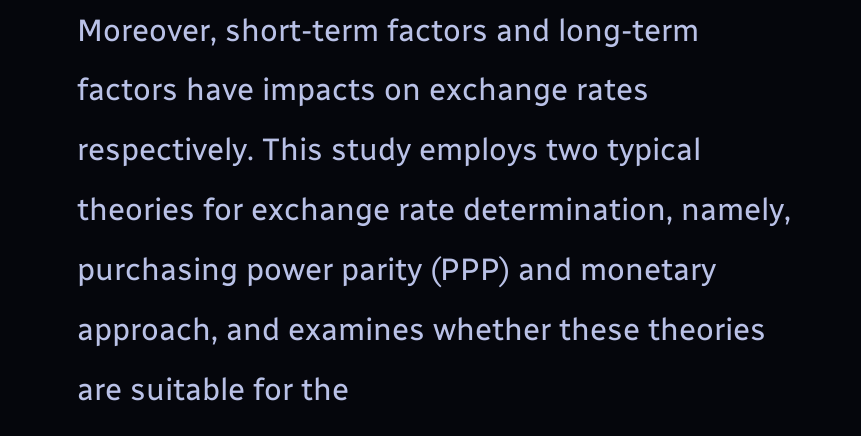Moreover, short-term factors and long-term factors have impacts on exchange rates respectively. This study employs two typical theories for exchange rate determination, namely, purchasing power parity (PPP) and monetary approach, and examines whether these theories are suitable for the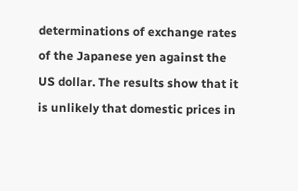determinations of exchange rates of the Japanese yen against the US dollar. The results show that it is unlikely that domestic prices in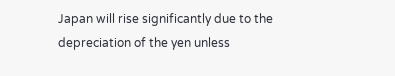Japan will rise significantly due to the depreciation of the yen unless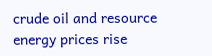crude oil and resource energy prices rise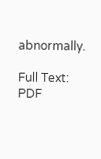abnormally.

Full Text: PDF